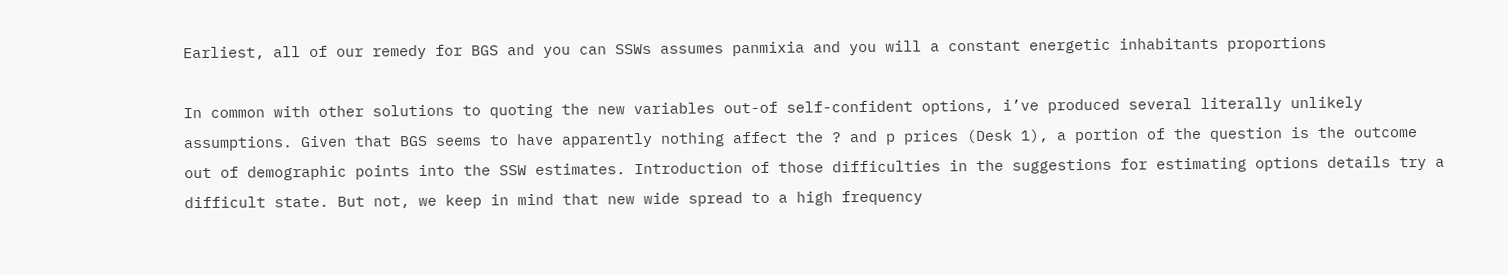Earliest, all of our remedy for BGS and you can SSWs assumes panmixia and you will a constant energetic inhabitants proportions

In common with other solutions to quoting the new variables out-of self-confident options, i’ve produced several literally unlikely assumptions. Given that BGS seems to have apparently nothing affect the ? and p prices (Desk 1), a portion of the question is the outcome out of demographic points into the SSW estimates. Introduction of those difficulties in the suggestions for estimating options details try a difficult state. But not, we keep in mind that new wide spread to a high frequency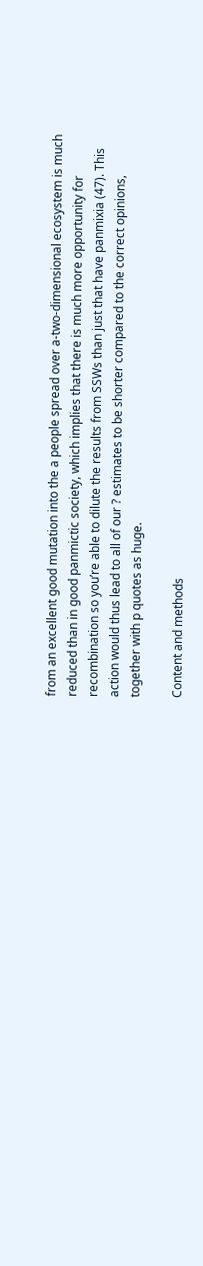from an excellent good mutation into the a people spread over a-two-dimensional ecosystem is much reduced than in good panmictic society, which implies that there is much more opportunity for recombination so you’re able to dilute the results from SSWs than just that have panmixia (47). This action would thus lead to all of our ? estimates to be shorter compared to the correct opinions, together with p quotes as huge.

Content and methods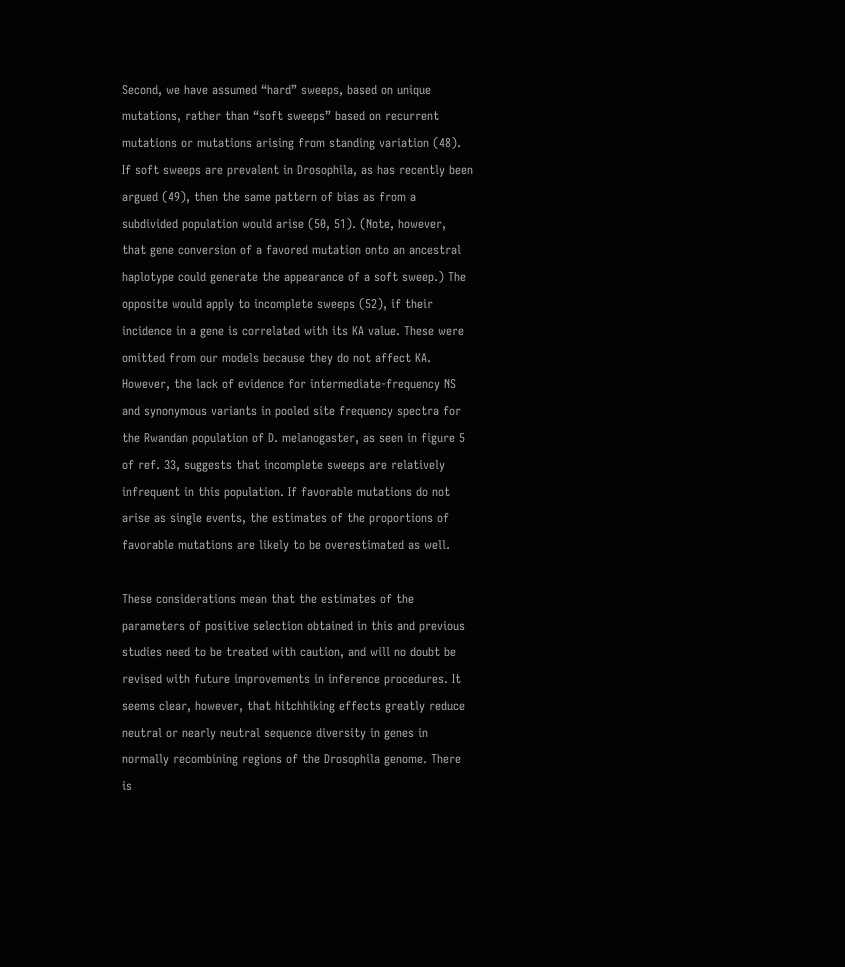Second, we have assumed “hard” sweeps, based on unique mutations, rather than “soft sweeps” based on recurrent mutations or mutations arising from standing variation (48). If soft sweeps are prevalent in Drosophila, as has recently been argued (49), then the same pattern of bias as from a subdivided population would arise (50, 51). (Note, however, that gene conversion of a favored mutation onto an ancestral haplotype could generate the appearance of a soft sweep.) The opposite would apply to incomplete sweeps (52), if their incidence in a gene is correlated with its KA value. These were omitted from our models because they do not affect KA. However, the lack of evidence for intermediate-frequency NS and synonymous variants in pooled site frequency spectra for the Rwandan population of D. melanogaster, as seen in figure 5 of ref. 33, suggests that incomplete sweeps are relatively infrequent in this population. If favorable mutations do not arise as single events, the estimates of the proportions of favorable mutations are likely to be overestimated as well.

These considerations mean that the estimates of the parameters of positive selection obtained in this and previous studies need to be treated with caution, and will no doubt be revised with future improvements in inference procedures. It seems clear, however, that hitchhiking effects greatly reduce neutral or nearly neutral sequence diversity in genes in normally recombining regions of the Drosophila genome. There is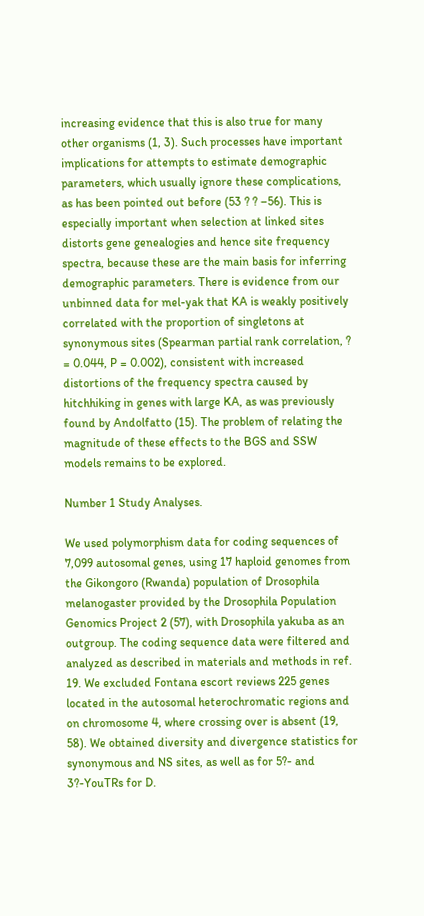increasing evidence that this is also true for many other organisms (1, 3). Such processes have important implications for attempts to estimate demographic parameters, which usually ignore these complications, as has been pointed out before (53 ? ? –56). This is especially important when selection at linked sites distorts gene genealogies and hence site frequency spectra, because these are the main basis for inferring demographic parameters. There is evidence from our unbinned data for mel-yak that KA is weakly positively correlated with the proportion of singletons at synonymous sites (Spearman partial rank correlation, ? = 0.044, P = 0.002), consistent with increased distortions of the frequency spectra caused by hitchhiking in genes with large KA, as was previously found by Andolfatto (15). The problem of relating the magnitude of these effects to the BGS and SSW models remains to be explored.

Number 1 Study Analyses.

We used polymorphism data for coding sequences of 7,099 autosomal genes, using 17 haploid genomes from the Gikongoro (Rwanda) population of Drosophila melanogaster provided by the Drosophila Population Genomics Project 2 (57), with Drosophila yakuba as an outgroup. The coding sequence data were filtered and analyzed as described in materials and methods in ref. 19. We excluded Fontana escort reviews 225 genes located in the autosomal heterochromatic regions and on chromosome 4, where crossing over is absent (19, 58). We obtained diversity and divergence statistics for synonymous and NS sites, as well as for 5?- and 3?-YouTRs for D.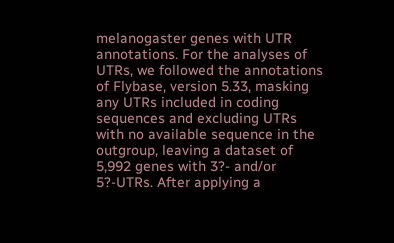melanogaster genes with UTR annotations. For the analyses of UTRs, we followed the annotations of Flybase, version 5.33, masking any UTRs included in coding sequences and excluding UTRs with no available sequence in the outgroup, leaving a dataset of 5,992 genes with 3?- and/or 5?-UTRs. After applying a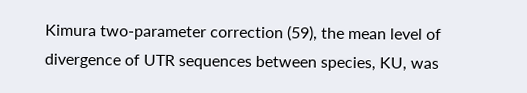Kimura two-parameter correction (59), the mean level of divergence of UTR sequences between species, KU, was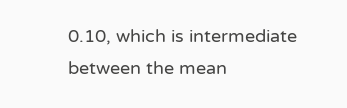0.10, which is intermediate between the mean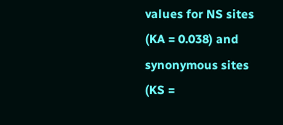values for NS sites (KA = 0.038) and synonymous sites (KS =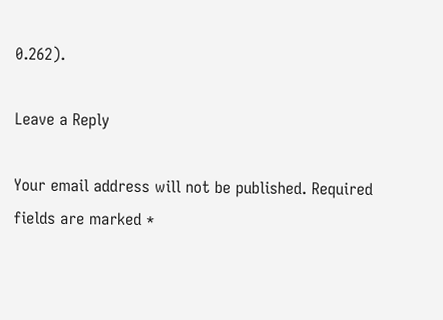0.262).

Leave a Reply

Your email address will not be published. Required fields are marked *